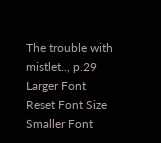The trouble with mistlet.., p.29
Larger Font   Reset Font Size   Smaller Font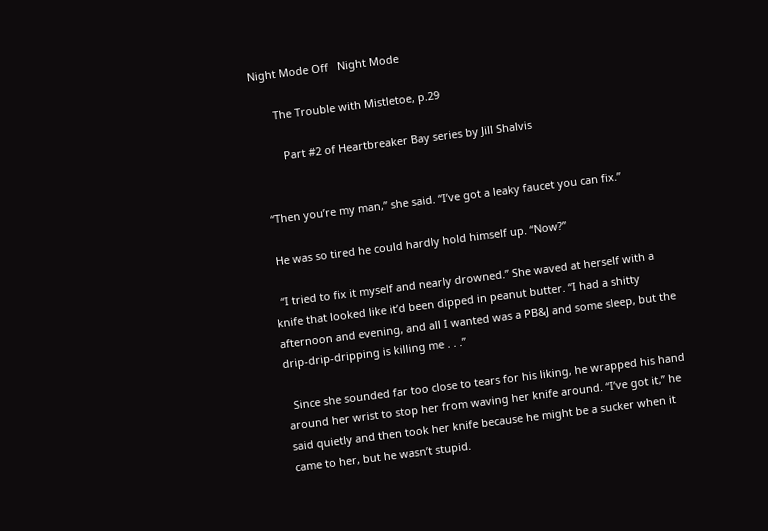Night Mode Off   Night Mode

       The Trouble with Mistletoe, p.29

         Part #2 of Heartbreaker Bay series by Jill Shalvis


  “Then you’re my man,” she said. “I’ve got a leaky faucet you can fix.”

  He was so tired he could hardly hold himself up. “Now?”

  “I tried to fix it myself and nearly drowned.” She waved at herself with a knife that looked like it’d been dipped in peanut butter. “I had a shitty afternoon and evening, and all I wanted was a PB&J and some sleep, but the drip-drip-dripping is killing me . . .”

  Since she sounded far too close to tears for his liking, he wrapped his hand around her wrist to stop her from waving her knife around. “I’ve got it,” he said quietly and then took her knife because he might be a sucker when it came to her, but he wasn’t stupid.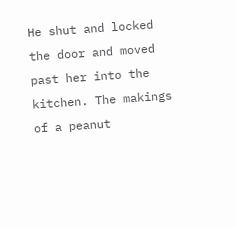He shut and locked the door and moved past her into the kitchen. The makings of a peanut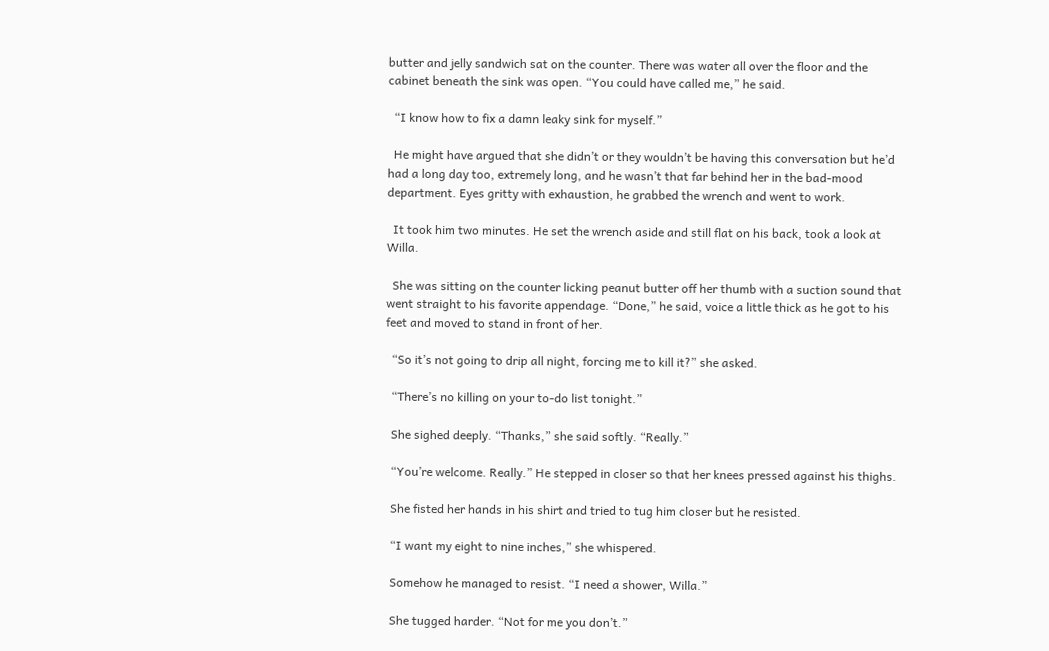butter and jelly sandwich sat on the counter. There was water all over the floor and the cabinet beneath the sink was open. “You could have called me,” he said.

  “I know how to fix a damn leaky sink for myself.”

  He might have argued that she didn’t or they wouldn’t be having this conversation but he’d had a long day too, extremely long, and he wasn’t that far behind her in the bad-mood department. Eyes gritty with exhaustion, he grabbed the wrench and went to work.

  It took him two minutes. He set the wrench aside and still flat on his back, took a look at Willa.

  She was sitting on the counter licking peanut butter off her thumb with a suction sound that went straight to his favorite appendage. “Done,” he said, voice a little thick as he got to his feet and moved to stand in front of her.

  “So it’s not going to drip all night, forcing me to kill it?” she asked.

  “There’s no killing on your to-do list tonight.”

  She sighed deeply. “Thanks,” she said softly. “Really.”

  “You’re welcome. Really.” He stepped in closer so that her knees pressed against his thighs.

  She fisted her hands in his shirt and tried to tug him closer but he resisted.

  “I want my eight to nine inches,” she whispered.

  Somehow he managed to resist. “I need a shower, Willa.”

  She tugged harder. “Not for me you don’t.”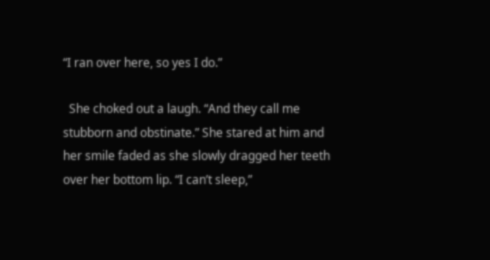“I ran over here, so yes I do.”

  She choked out a laugh. “And they call me stubborn and obstinate.” She stared at him and her smile faded as she slowly dragged her teeth over her bottom lip. “I can’t sleep,”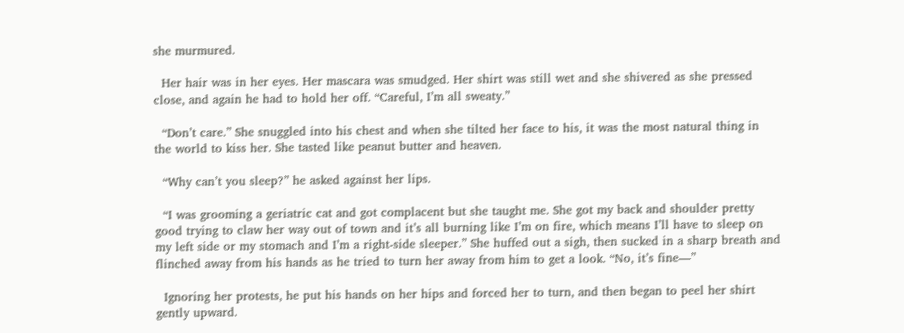she murmured.

  Her hair was in her eyes. Her mascara was smudged. Her shirt was still wet and she shivered as she pressed close, and again he had to hold her off. “Careful, I’m all sweaty.”

  “Don’t care.” She snuggled into his chest and when she tilted her face to his, it was the most natural thing in the world to kiss her. She tasted like peanut butter and heaven.

  “Why can’t you sleep?” he asked against her lips.

  “I was grooming a geriatric cat and got complacent but she taught me. She got my back and shoulder pretty good trying to claw her way out of town and it’s all burning like I’m on fire, which means I’ll have to sleep on my left side or my stomach and I’m a right-side sleeper.” She huffed out a sigh, then sucked in a sharp breath and flinched away from his hands as he tried to turn her away from him to get a look. “No, it’s fine—”

  Ignoring her protests, he put his hands on her hips and forced her to turn, and then began to peel her shirt gently upward.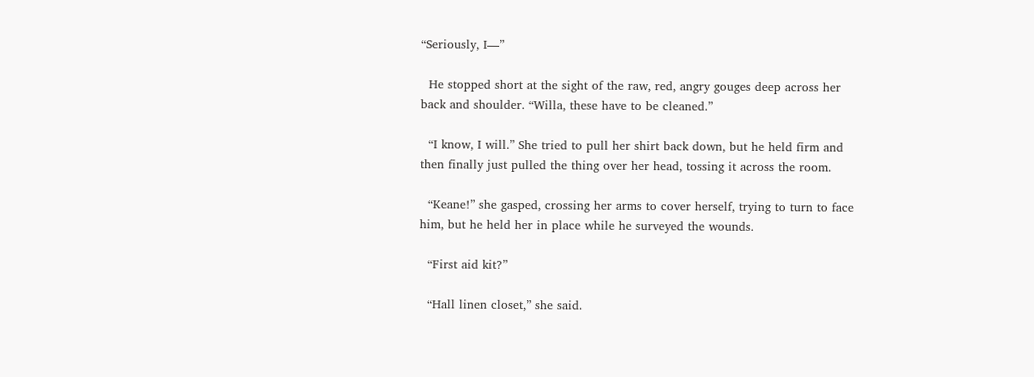“Seriously, I—”

  He stopped short at the sight of the raw, red, angry gouges deep across her back and shoulder. “Willa, these have to be cleaned.”

  “I know, I will.” She tried to pull her shirt back down, but he held firm and then finally just pulled the thing over her head, tossing it across the room.

  “Keane!” she gasped, crossing her arms to cover herself, trying to turn to face him, but he held her in place while he surveyed the wounds.

  “First aid kit?”

  “Hall linen closet,” she said.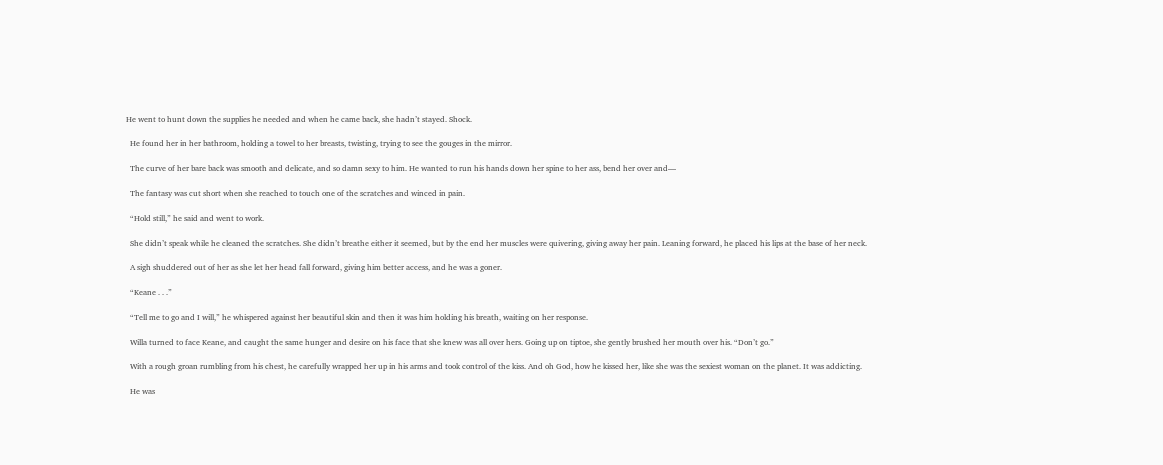He went to hunt down the supplies he needed and when he came back, she hadn’t stayed. Shock.

  He found her in her bathroom, holding a towel to her breasts, twisting, trying to see the gouges in the mirror.

  The curve of her bare back was smooth and delicate, and so damn sexy to him. He wanted to run his hands down her spine to her ass, bend her over and—

  The fantasy was cut short when she reached to touch one of the scratches and winced in pain.

  “Hold still,” he said and went to work.

  She didn’t speak while he cleaned the scratches. She didn’t breathe either it seemed, but by the end her muscles were quivering, giving away her pain. Leaning forward, he placed his lips at the base of her neck.

  A sigh shuddered out of her as she let her head fall forward, giving him better access, and he was a goner.

  “Keane . . .”

  “Tell me to go and I will,” he whispered against her beautiful skin and then it was him holding his breath, waiting on her response.

  Willa turned to face Keane, and caught the same hunger and desire on his face that she knew was all over hers. Going up on tiptoe, she gently brushed her mouth over his. “Don’t go.”

  With a rough groan rumbling from his chest, he carefully wrapped her up in his arms and took control of the kiss. And oh God, how he kissed her, like she was the sexiest woman on the planet. It was addicting.

  He was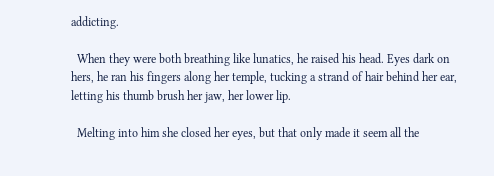addicting.

  When they were both breathing like lunatics, he raised his head. Eyes dark on hers, he ran his fingers along her temple, tucking a strand of hair behind her ear, letting his thumb brush her jaw, her lower lip.

  Melting into him she closed her eyes, but that only made it seem all the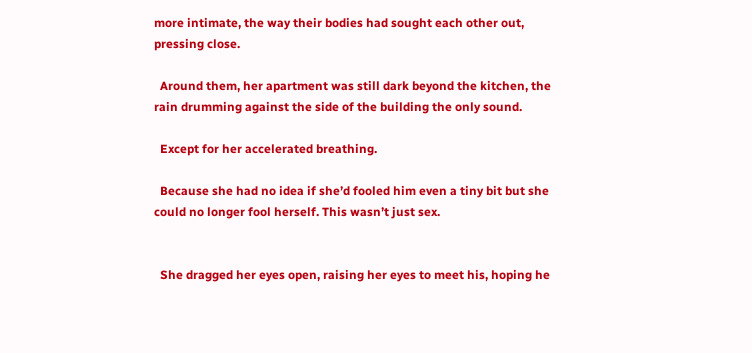more intimate, the way their bodies had sought each other out, pressing close.

  Around them, her apartment was still dark beyond the kitchen, the rain drumming against the side of the building the only sound.

  Except for her accelerated breathing.

  Because she had no idea if she’d fooled him even a tiny bit but she could no longer fool herself. This wasn’t just sex.


  She dragged her eyes open, raising her eyes to meet his, hoping he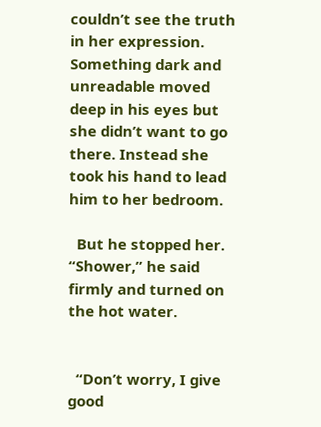couldn’t see the truth in her expression. Something dark and unreadable moved deep in his eyes but she didn’t want to go there. Instead she took his hand to lead him to her bedroom.

  But he stopped her. “Shower,” he said firmly and turned on the hot water.


  “Don’t worry, I give good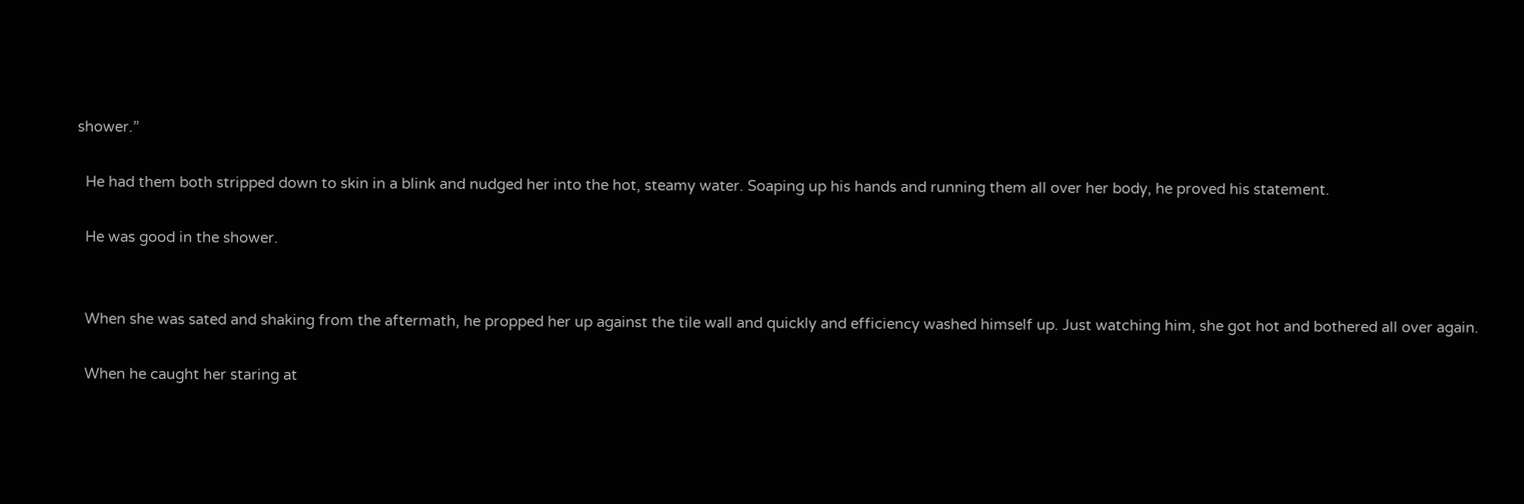shower.”

  He had them both stripped down to skin in a blink and nudged her into the hot, steamy water. Soaping up his hands and running them all over her body, he proved his statement.

  He was good in the shower.


  When she was sated and shaking from the aftermath, he propped her up against the tile wall and quickly and efficiency washed himself up. Just watching him, she got hot and bothered all over again.

  When he caught her staring at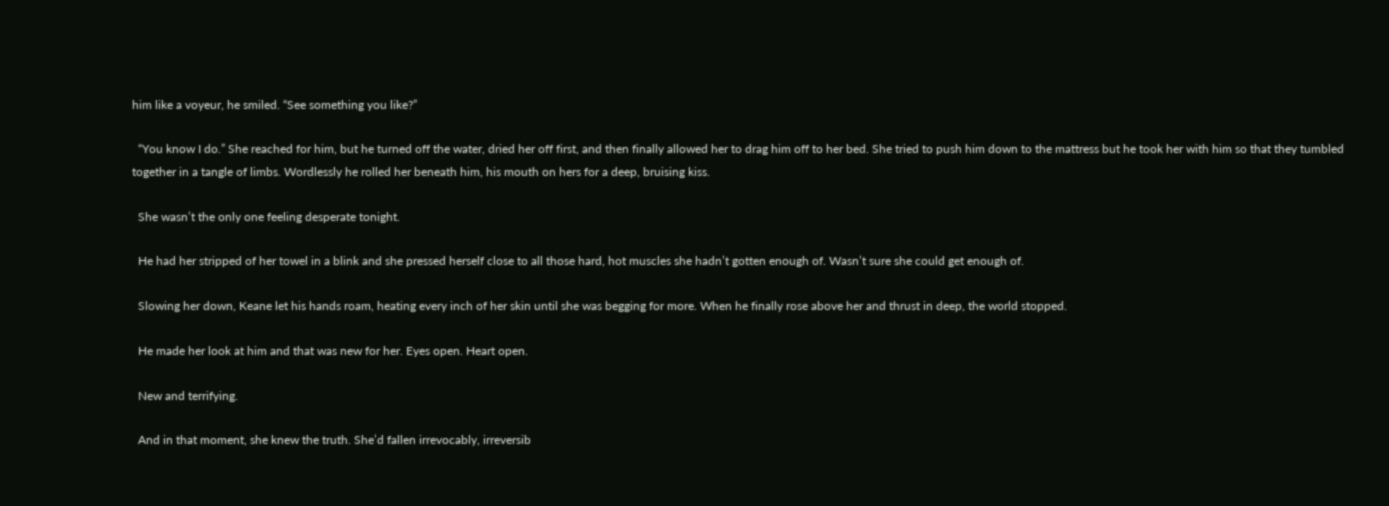him like a voyeur, he smiled. “See something you like?”

  “You know I do.” She reached for him, but he turned off the water, dried her off first, and then finally allowed her to drag him off to her bed. She tried to push him down to the mattress but he took her with him so that they tumbled together in a tangle of limbs. Wordlessly he rolled her beneath him, his mouth on hers for a deep, bruising kiss.

  She wasn’t the only one feeling desperate tonight.

  He had her stripped of her towel in a blink and she pressed herself close to all those hard, hot muscles she hadn’t gotten enough of. Wasn’t sure she could get enough of.

  Slowing her down, Keane let his hands roam, heating every inch of her skin until she was begging for more. When he finally rose above her and thrust in deep, the world stopped.

  He made her look at him and that was new for her. Eyes open. Heart open.

  New and terrifying.

  And in that moment, she knew the truth. She’d fallen irrevocably, irreversib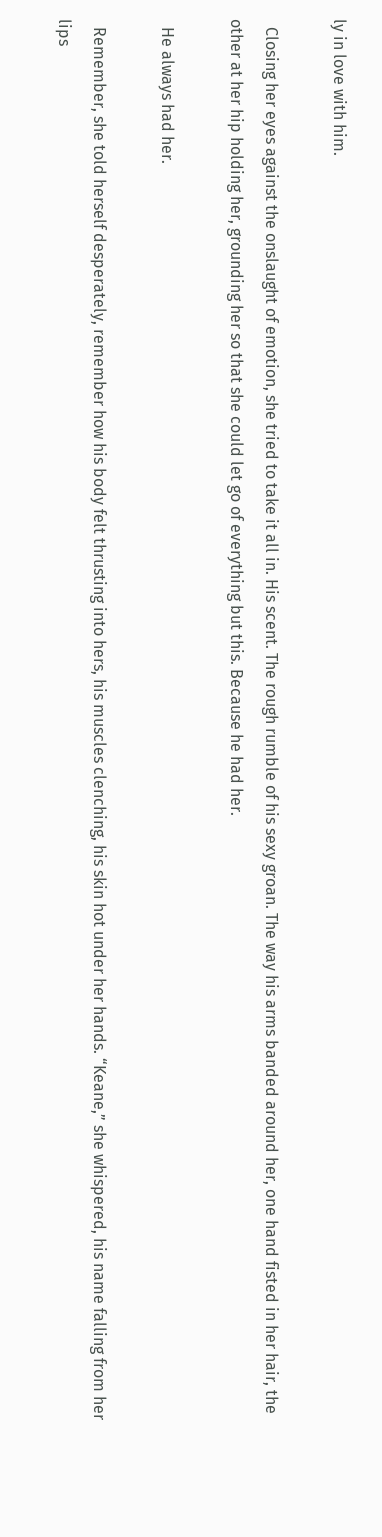ly in love with him.

  Closing her eyes against the onslaught of emotion, she tried to take it all in. His scent. The rough rumble of his sexy groan. The way his arms banded around her, one hand fisted in her hair, the other at her hip holding her, grounding her so that she could let go of everything but this. Because he had her.

  He always had her.

  Remember, she told herself desperately, remember how his body felt thrusting into hers, his muscles clenching, his skin hot under her hands. “Keane,” she whispered, his name falling from her lips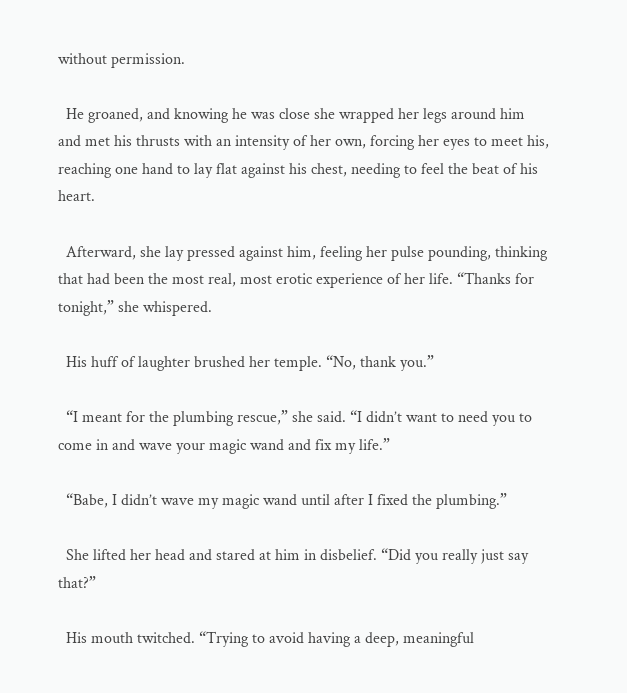without permission.

  He groaned, and knowing he was close she wrapped her legs around him and met his thrusts with an intensity of her own, forcing her eyes to meet his, reaching one hand to lay flat against his chest, needing to feel the beat of his heart.

  Afterward, she lay pressed against him, feeling her pulse pounding, thinking that had been the most real, most erotic experience of her life. “Thanks for tonight,” she whispered.

  His huff of laughter brushed her temple. “No, thank you.”

  “I meant for the plumbing rescue,” she said. “I didn’t want to need you to come in and wave your magic wand and fix my life.”

  “Babe, I didn’t wave my magic wand until after I fixed the plumbing.”

  She lifted her head and stared at him in disbelief. “Did you really just say that?”

  His mouth twitched. “Trying to avoid having a deep, meaningful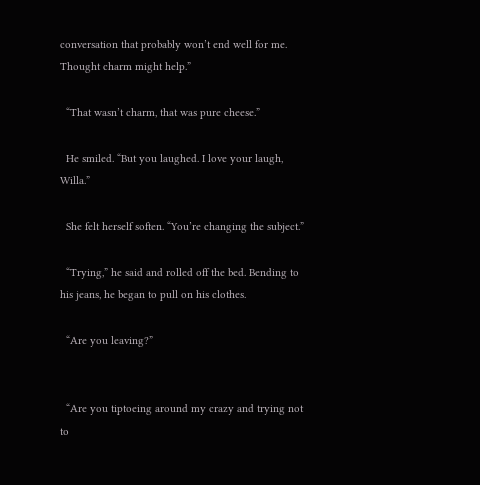conversation that probably won’t end well for me. Thought charm might help.”

  “That wasn’t charm, that was pure cheese.”

  He smiled. “But you laughed. I love your laugh, Willa.”

  She felt herself soften. “You’re changing the subject.”

  “Trying,” he said and rolled off the bed. Bending to his jeans, he began to pull on his clothes.

  “Are you leaving?”


  “Are you tiptoeing around my crazy and trying not to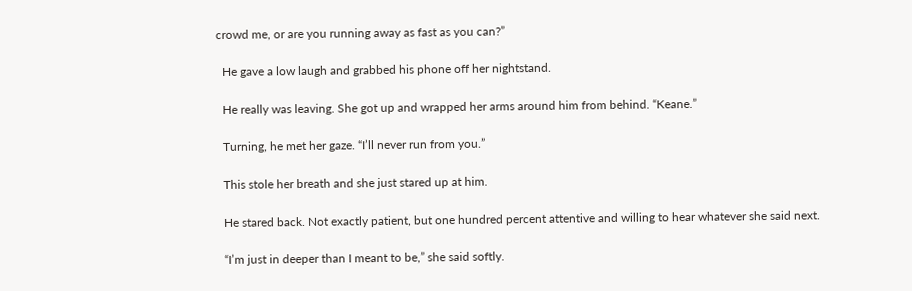crowd me, or are you running away as fast as you can?”

  He gave a low laugh and grabbed his phone off her nightstand.

  He really was leaving. She got up and wrapped her arms around him from behind. “Keane.”

  Turning, he met her gaze. “I’ll never run from you.”

  This stole her breath and she just stared up at him.

  He stared back. Not exactly patient, but one hundred percent attentive and willing to hear whatever she said next.

  “I’m just in deeper than I meant to be,” she said softly.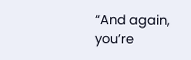“And again, you’re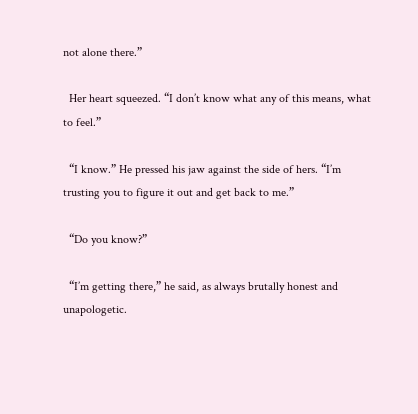not alone there.”

  Her heart squeezed. “I don’t know what any of this means, what to feel.”

  “I know.” He pressed his jaw against the side of hers. “I’m trusting you to figure it out and get back to me.”

  “Do you know?”

  “I’m getting there,” he said, as always brutally honest and unapologetic.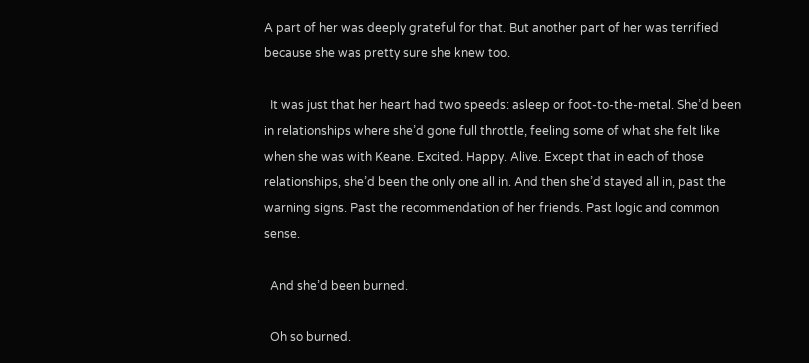A part of her was deeply grateful for that. But another part of her was terrified because she was pretty sure she knew too.

  It was just that her heart had two speeds: asleep or foot-to-the-metal. She’d been in relationships where she’d gone full throttle, feeling some of what she felt like when she was with Keane. Excited. Happy. Alive. Except that in each of those relationships, she’d been the only one all in. And then she’d stayed all in, past the warning signs. Past the recommendation of her friends. Past logic and common sense.

  And she’d been burned.

  Oh so burned.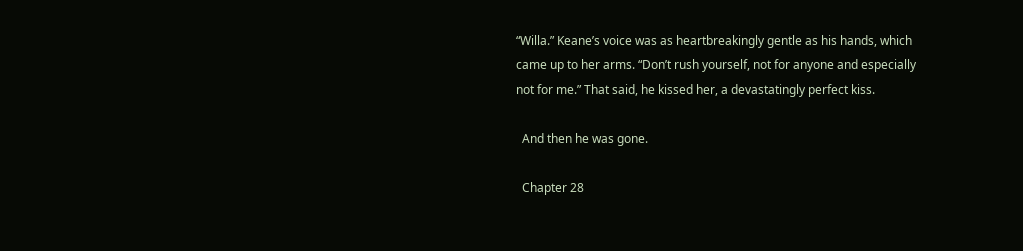“Willa.” Keane’s voice was as heartbreakingly gentle as his hands, which came up to her arms. “Don’t rush yourself, not for anyone and especially not for me.” That said, he kissed her, a devastatingly perfect kiss.

  And then he was gone.

  Chapter 28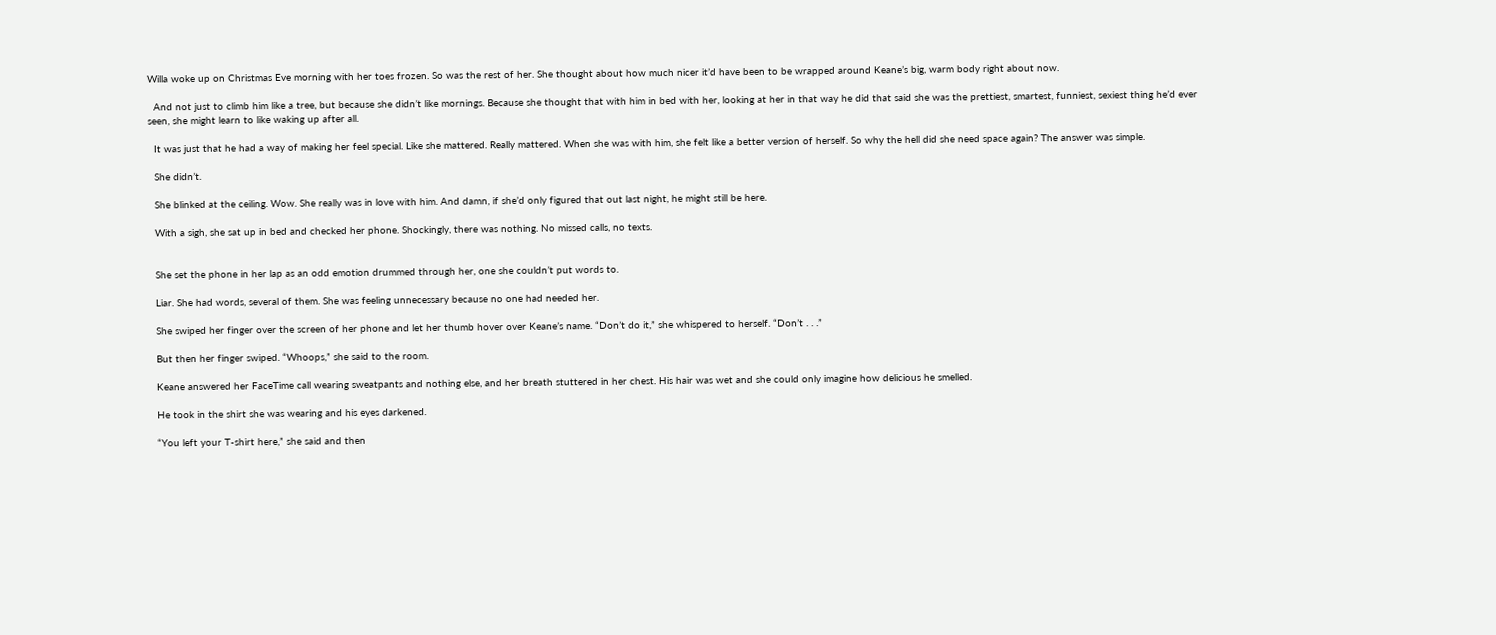Willa woke up on Christmas Eve morning with her toes frozen. So was the rest of her. She thought about how much nicer it’d have been to be wrapped around Keane’s big, warm body right about now.

  And not just to climb him like a tree, but because she didn’t like mornings. Because she thought that with him in bed with her, looking at her in that way he did that said she was the prettiest, smartest, funniest, sexiest thing he’d ever seen, she might learn to like waking up after all.

  It was just that he had a way of making her feel special. Like she mattered. Really mattered. When she was with him, she felt like a better version of herself. So why the hell did she need space again? The answer was simple.

  She didn’t.

  She blinked at the ceiling. Wow. She really was in love with him. And damn, if she’d only figured that out last night, he might still be here.

  With a sigh, she sat up in bed and checked her phone. Shockingly, there was nothing. No missed calls, no texts.


  She set the phone in her lap as an odd emotion drummed through her, one she couldn’t put words to.

  Liar. She had words, several of them. She was feeling unnecessary because no one had needed her.

  She swiped her finger over the screen of her phone and let her thumb hover over Keane’s name. “Don’t do it,” she whispered to herself. “Don’t . . .”

  But then her finger swiped. “Whoops,” she said to the room.

  Keane answered her FaceTime call wearing sweatpants and nothing else, and her breath stuttered in her chest. His hair was wet and she could only imagine how delicious he smelled.

  He took in the shirt she was wearing and his eyes darkened.

  “You left your T-shirt here,” she said and then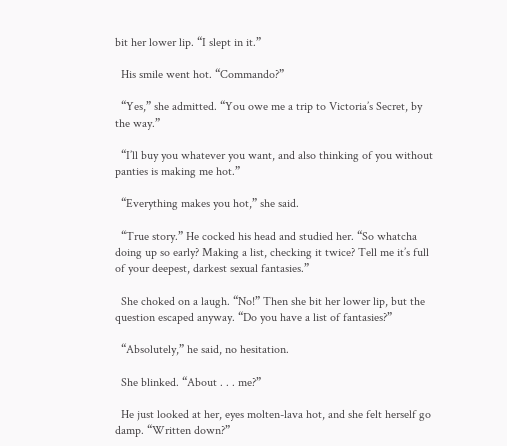bit her lower lip. “I slept in it.”

  His smile went hot. “Commando?”

  “Yes,” she admitted. “You owe me a trip to Victoria’s Secret, by the way.”

  “I’ll buy you whatever you want, and also thinking of you without panties is making me hot.”

  “Everything makes you hot,” she said.

  “True story.” He cocked his head and studied her. “So whatcha doing up so early? Making a list, checking it twice? Tell me it’s full of your deepest, darkest sexual fantasies.”

  She choked on a laugh. “No!” Then she bit her lower lip, but the question escaped anyway. “Do you have a list of fantasies?”

  “Absolutely,” he said, no hesitation.

  She blinked. “About . . . me?”

  He just looked at her, eyes molten-lava hot, and she felt herself go damp. “Written down?”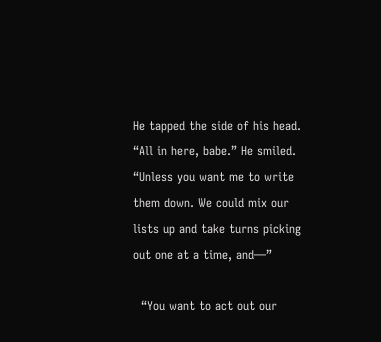He tapped the side of his head. “All in here, babe.” He smiled. “Unless you want me to write them down. We could mix our lists up and take turns picking out one at a time, and—”

  “You want to act out our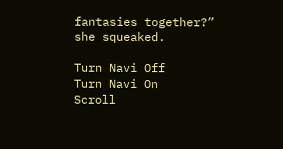fantasies together?” she squeaked.

Turn Navi Off
Turn Navi On
Scroll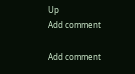Up
Add comment

Add comment